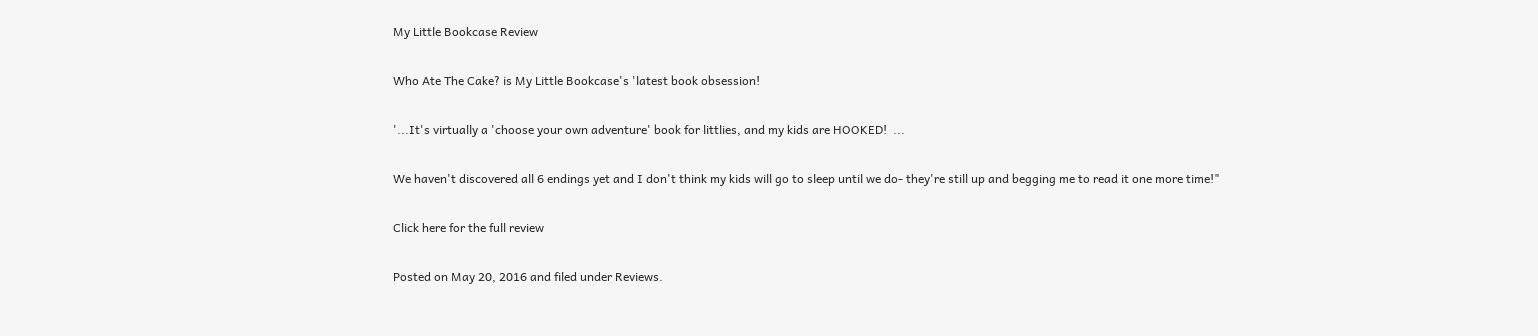My Little Bookcase Review

Who Ate The Cake? is My Little Bookcase's 'latest book obsession!

'...It's virtually a 'choose your own adventure' book for littlies, and my kids are HOOKED!  ...

We haven't discovered all 6 endings yet and I don't think my kids will go to sleep until we do- they're still up and begging me to read it one more time!"

Click here for the full review

Posted on May 20, 2016 and filed under Reviews.